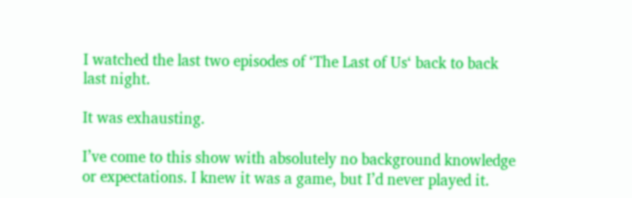I watched the last two episodes of ‘The Last of Us‘ back to back last night.

It was exhausting.

I’ve come to this show with absolutely no background knowledge or expectations. I knew it was a game, but I’d never played it.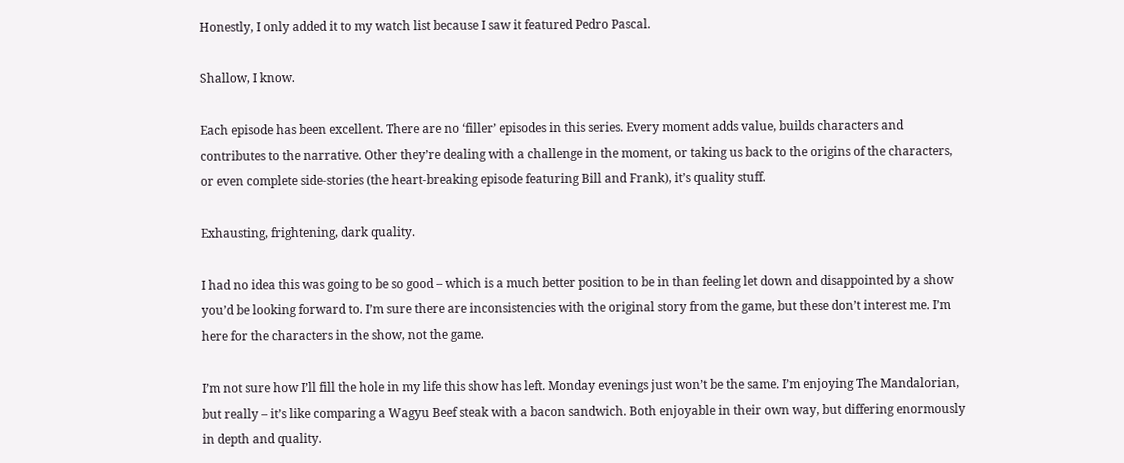Honestly, I only added it to my watch list because I saw it featured Pedro Pascal.

Shallow, I know.

Each episode has been excellent. There are no ‘filler’ episodes in this series. Every moment adds value, builds characters and contributes to the narrative. Other they’re dealing with a challenge in the moment, or taking us back to the origins of the characters, or even complete side-stories (the heart-breaking episode featuring Bill and Frank), it’s quality stuff.

Exhausting, frightening, dark quality.

I had no idea this was going to be so good – which is a much better position to be in than feeling let down and disappointed by a show you’d be looking forward to. I’m sure there are inconsistencies with the original story from the game, but these don’t interest me. I’m here for the characters in the show, not the game.

I’m not sure how I’ll fill the hole in my life this show has left. Monday evenings just won’t be the same. I’m enjoying The Mandalorian, but really – it’s like comparing a Wagyu Beef steak with a bacon sandwich. Both enjoyable in their own way, but differing enormously in depth and quality.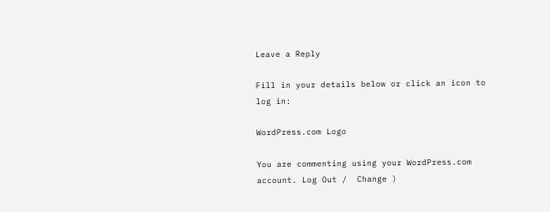Leave a Reply

Fill in your details below or click an icon to log in:

WordPress.com Logo

You are commenting using your WordPress.com account. Log Out /  Change )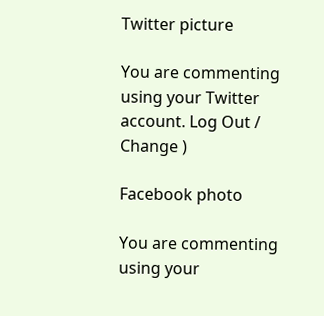Twitter picture

You are commenting using your Twitter account. Log Out /  Change )

Facebook photo

You are commenting using your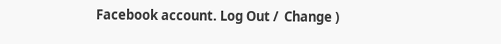Facebook account. Log Out /  Change )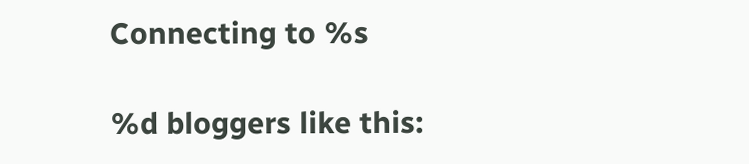Connecting to %s

%d bloggers like this: